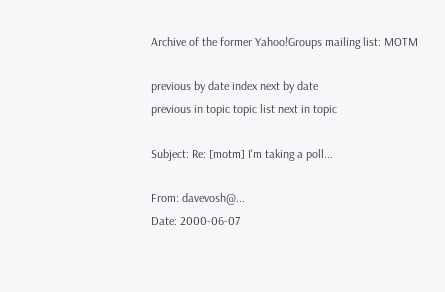Archive of the former Yahoo!Groups mailing list: MOTM

previous by date index next by date
previous in topic topic list next in topic

Subject: Re: [motm] I'm taking a poll...

From: davevosh@...
Date: 2000-06-07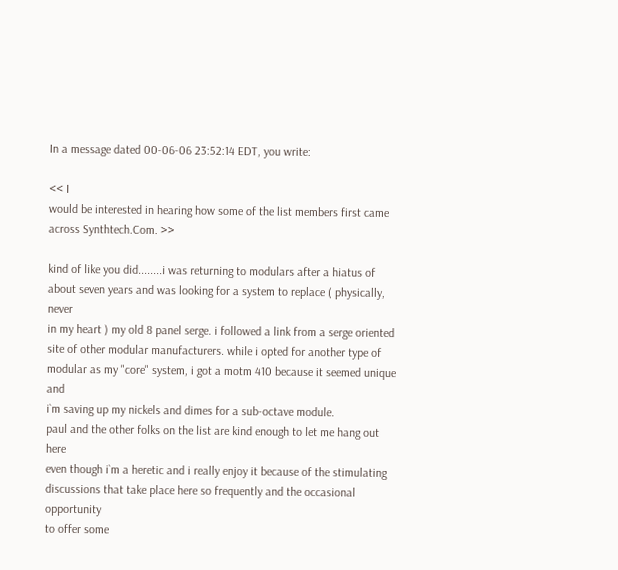In a message dated 00-06-06 23:52:14 EDT, you write:

<< I
would be interested in hearing how some of the list members first came
across Synthtech.Com. >>

kind of like you did........i was returning to modulars after a hiatus of
about seven years and was looking for a system to replace ( physically, never
in my heart ) my old 8 panel serge. i followed a link from a serge oriented
site of other modular manufacturers. while i opted for another type of
modular as my "core" system, i got a motm 410 because it seemed unique and
i`m saving up my nickels and dimes for a sub-octave module.
paul and the other folks on the list are kind enough to let me hang out here
even though i`m a heretic and i really enjoy it because of the stimulating
discussions that take place here so frequently and the occasional opportunity
to offer some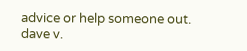advice or help someone out.
dave v.